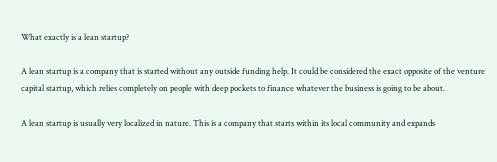What exactly is a lean startup?

A lean startup is a company that is started without any outside funding help. It could be considered the exact opposite of the venture capital startup, which relies completely on people with deep pockets to finance whatever the business is going to be about.

A lean startup is usually very localized in nature. This is a company that starts within its local community and expands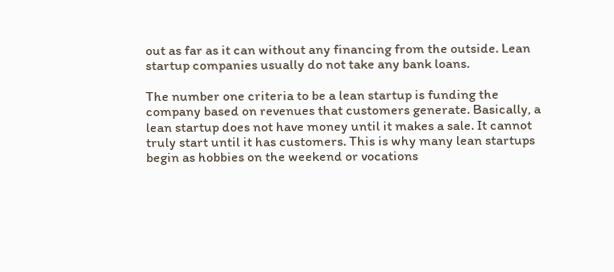out as far as it can without any financing from the outside. Lean startup companies usually do not take any bank loans.

The number one criteria to be a lean startup is funding the company based on revenues that customers generate. Basically, a lean startup does not have money until it makes a sale. It cannot truly start until it has customers. This is why many lean startups begin as hobbies on the weekend or vocations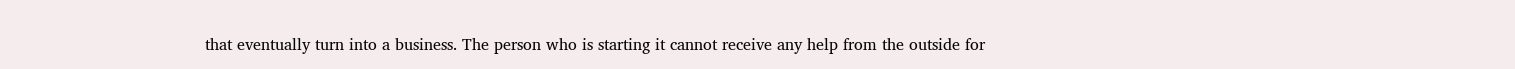that eventually turn into a business. The person who is starting it cannot receive any help from the outside for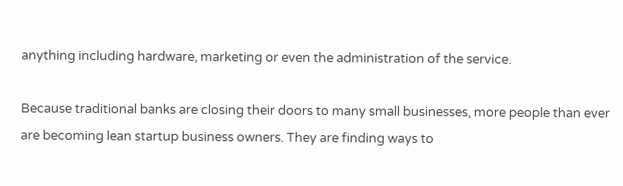anything including hardware, marketing or even the administration of the service.

Because traditional banks are closing their doors to many small businesses, more people than ever are becoming lean startup business owners. They are finding ways to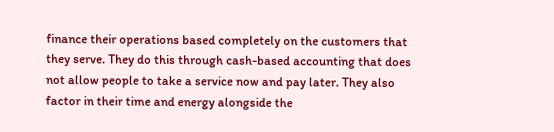finance their operations based completely on the customers that they serve. They do this through cash-based accounting that does not allow people to take a service now and pay later. They also factor in their time and energy alongside the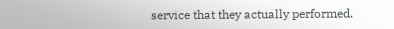service that they actually performed.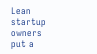Lean startup owners put a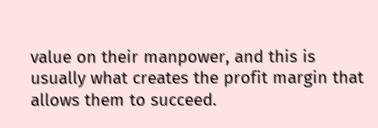value on their manpower, and this is usually what creates the profit margin that allows them to succeed.